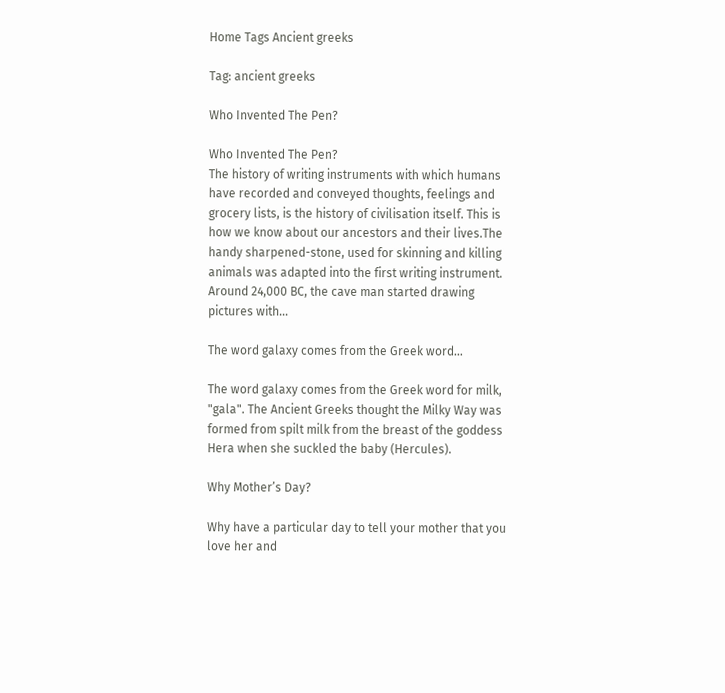Home Tags Ancient greeks

Tag: ancient greeks

Who Invented The Pen?

Who Invented The Pen?
The history of writing instruments with which humans have recorded and conveyed thoughts, feelings and grocery lists, is the history of civilisation itself. This is how we know about our ancestors and their lives.The handy sharpened-stone, used for skinning and killing animals was adapted into the first writing instrument. Around 24,000 BC, the cave man started drawing pictures with...

The word galaxy comes from the Greek word…

The word galaxy comes from the Greek word for milk, "gala". The Ancient Greeks thought the Milky Way was formed from spilt milk from the breast of the goddess Hera when she suckled the baby (Hercules).

Why Mother’s Day?

Why have a particular day to tell your mother that you love her and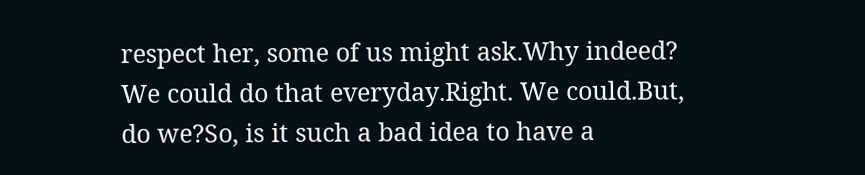respect her, some of us might ask.Why indeed? We could do that everyday.Right. We could.But, do we?So, is it such a bad idea to have a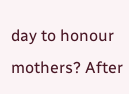day to honour mothers? After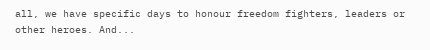all, we have specific days to honour freedom fighters, leaders or other heroes. And...